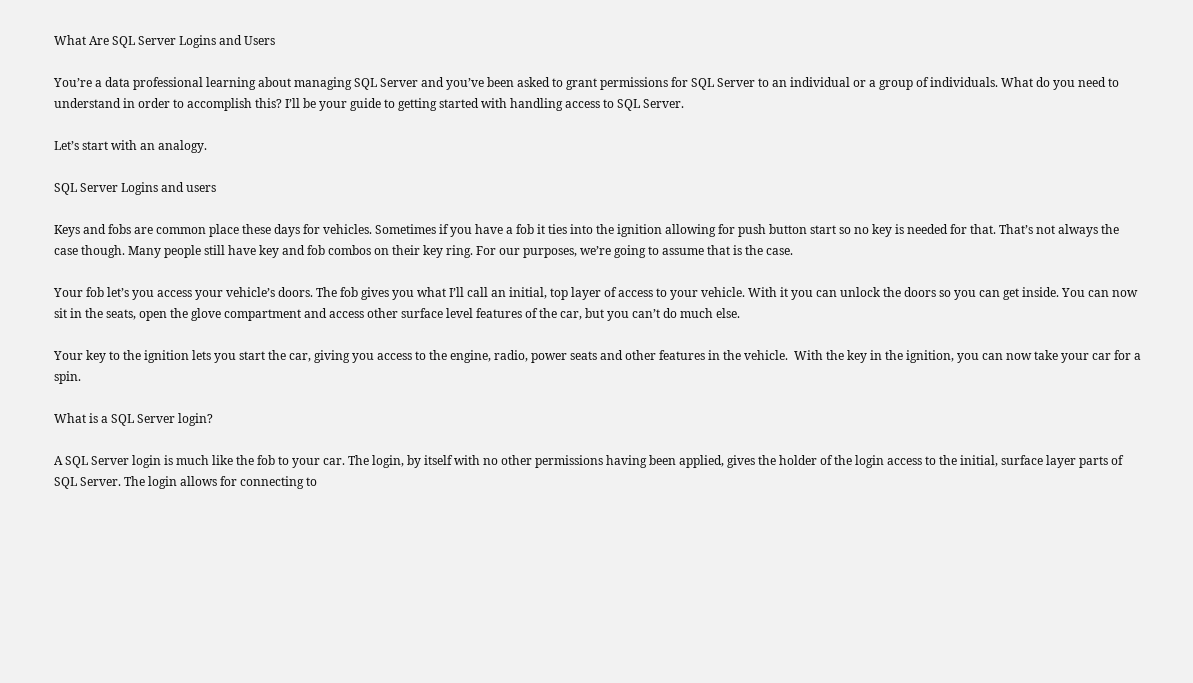What Are SQL Server Logins and Users

You’re a data professional learning about managing SQL Server and you’ve been asked to grant permissions for SQL Server to an individual or a group of individuals. What do you need to understand in order to accomplish this? I’ll be your guide to getting started with handling access to SQL Server.

Let’s start with an analogy.

SQL Server Logins and users

Keys and fobs are common place these days for vehicles. Sometimes if you have a fob it ties into the ignition allowing for push button start so no key is needed for that. That’s not always the case though. Many people still have key and fob combos on their key ring. For our purposes, we’re going to assume that is the case.

Your fob let’s you access your vehicle’s doors. The fob gives you what I’ll call an initial, top layer of access to your vehicle. With it you can unlock the doors so you can get inside. You can now sit in the seats, open the glove compartment and access other surface level features of the car, but you can’t do much else.

Your key to the ignition lets you start the car, giving you access to the engine, radio, power seats and other features in the vehicle.  With the key in the ignition, you can now take your car for a spin.

What is a SQL Server login?

A SQL Server login is much like the fob to your car. The login, by itself with no other permissions having been applied, gives the holder of the login access to the initial, surface layer parts of SQL Server. The login allows for connecting to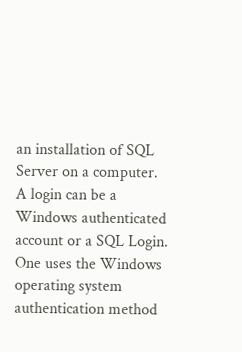an installation of SQL Server on a computer. A login can be a Windows authenticated account or a SQL Login. One uses the Windows operating system authentication method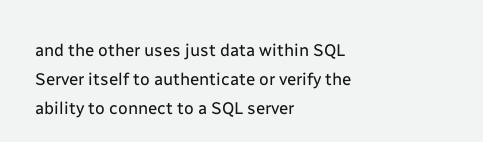and the other uses just data within SQL Server itself to authenticate or verify the ability to connect to a SQL server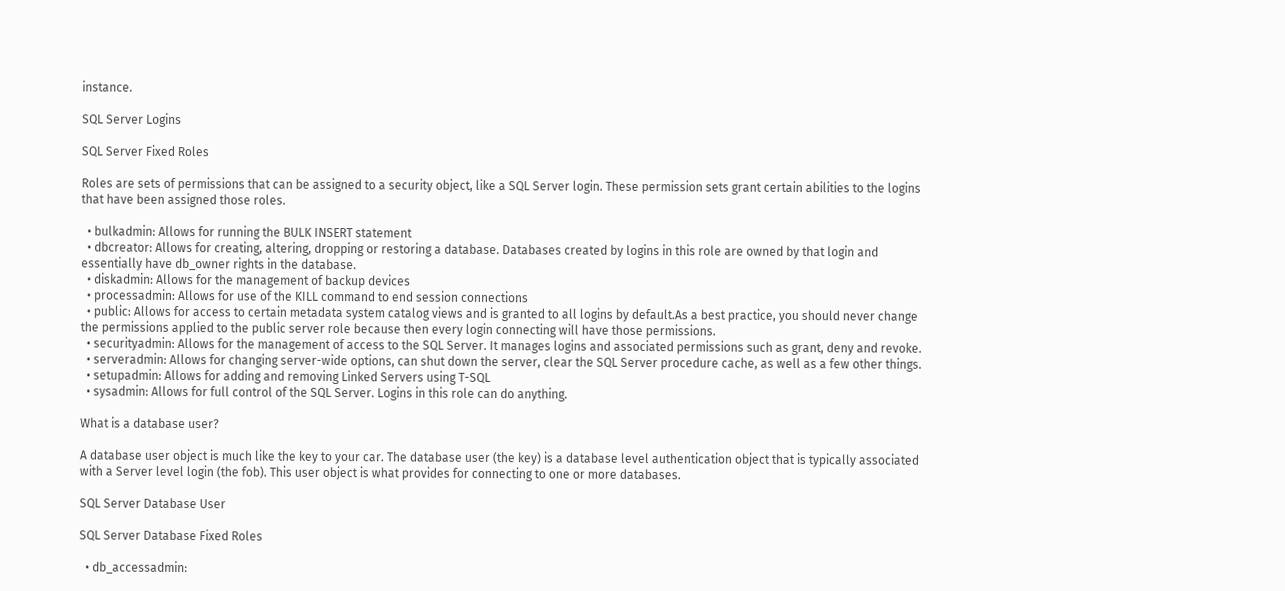instance.

SQL Server Logins

SQL Server Fixed Roles

Roles are sets of permissions that can be assigned to a security object, like a SQL Server login. These permission sets grant certain abilities to the logins that have been assigned those roles.

  • bulkadmin: Allows for running the BULK INSERT statement
  • dbcreator: Allows for creating, altering, dropping or restoring a database. Databases created by logins in this role are owned by that login and essentially have db_owner rights in the database.
  • diskadmin: Allows for the management of backup devices
  • processadmin: Allows for use of the KILL command to end session connections
  • public: Allows for access to certain metadata system catalog views and is granted to all logins by default.As a best practice, you should never change the permissions applied to the public server role because then every login connecting will have those permissions.
  • securityadmin: Allows for the management of access to the SQL Server. It manages logins and associated permissions such as grant, deny and revoke.
  • serveradmin: Allows for changing server-wide options, can shut down the server, clear the SQL Server procedure cache, as well as a few other things.
  • setupadmin: Allows for adding and removing Linked Servers using T-SQL
  • sysadmin: Allows for full control of the SQL Server. Logins in this role can do anything.

What is a database user?

A database user object is much like the key to your car. The database user (the key) is a database level authentication object that is typically associated with a Server level login (the fob). This user object is what provides for connecting to one or more databases.

SQL Server Database User

SQL Server Database Fixed Roles

  • db_accessadmin: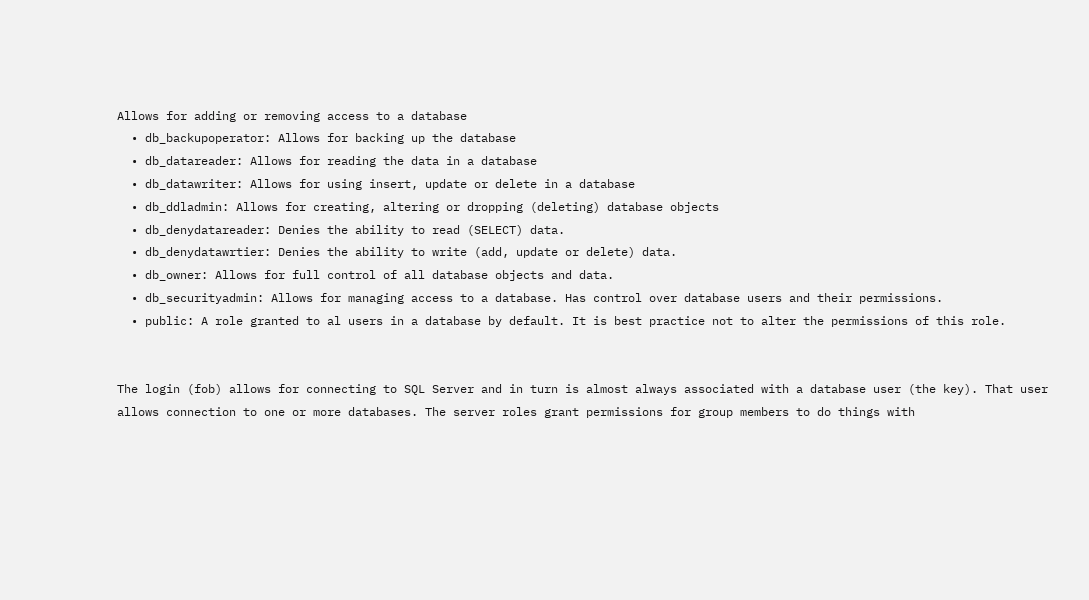Allows for adding or removing access to a database
  • db_backupoperator: Allows for backing up the database
  • db_datareader: Allows for reading the data in a database
  • db_datawriter: Allows for using insert, update or delete in a database
  • db_ddladmin: Allows for creating, altering or dropping (deleting) database objects
  • db_denydatareader: Denies the ability to read (SELECT) data.
  • db_denydatawrtier: Denies the ability to write (add, update or delete) data.
  • db_owner: Allows for full control of all database objects and data.
  • db_securityadmin: Allows for managing access to a database. Has control over database users and their permissions.
  • public: A role granted to al users in a database by default. It is best practice not to alter the permissions of this role.


The login (fob) allows for connecting to SQL Server and in turn is almost always associated with a database user (the key). That user allows connection to one or more databases. The server roles grant permissions for group members to do things with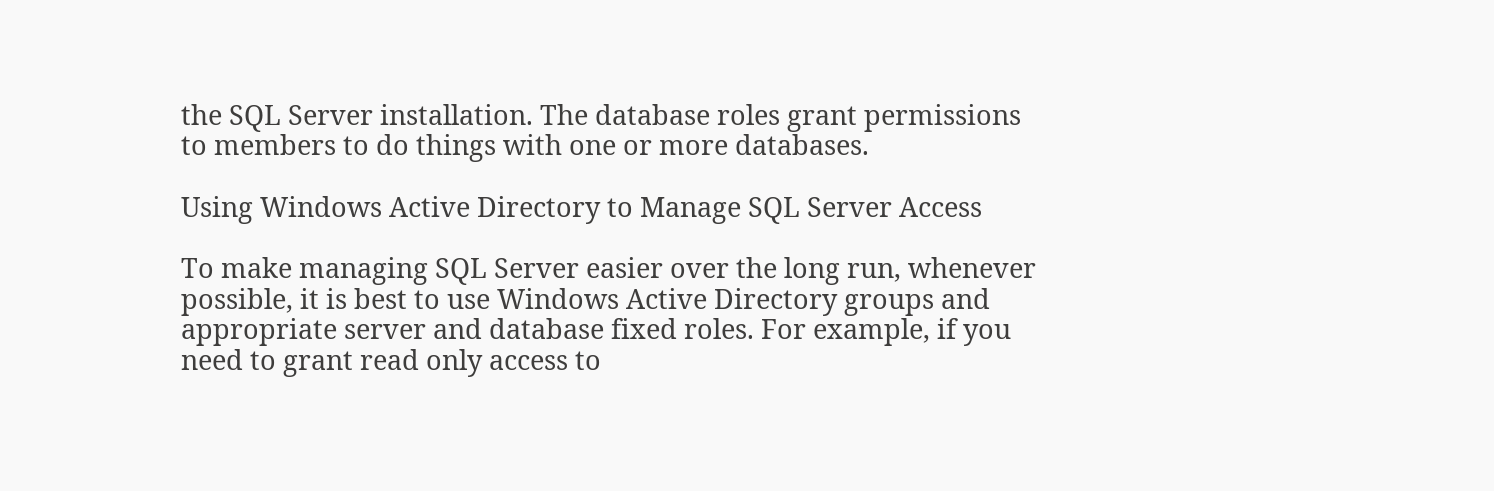the SQL Server installation. The database roles grant permissions to members to do things with one or more databases.

Using Windows Active Directory to Manage SQL Server Access

To make managing SQL Server easier over the long run, whenever possible, it is best to use Windows Active Directory groups and appropriate server and database fixed roles. For example, if you need to grant read only access to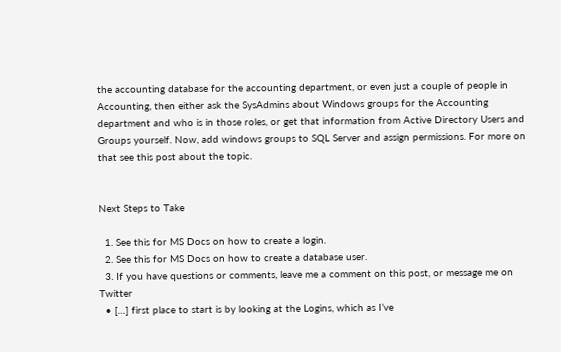the accounting database for the accounting department, or even just a couple of people in Accounting, then either ask the SysAdmins about Windows groups for the Accounting department and who is in those roles, or get that information from Active Directory Users and Groups yourself. Now, add windows groups to SQL Server and assign permissions. For more on that see this post about the topic.


Next Steps to Take

  1. See this for MS Docs on how to create a login.
  2. See this for MS Docs on how to create a database user.
  3. If you have questions or comments, leave me a comment on this post, or message me on Twitter
  • […] first place to start is by looking at the Logins, which as I’ve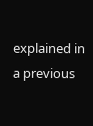explained in a previous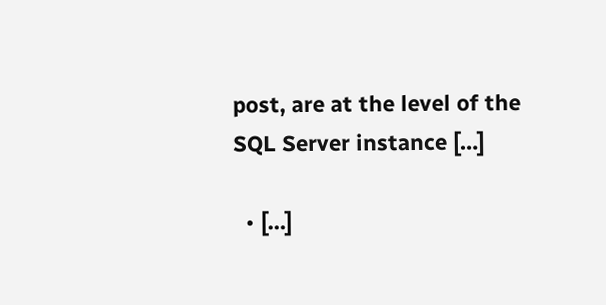post, are at the level of the SQL Server instance […]

  • […]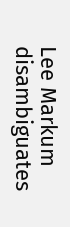Lee Markum disambiguates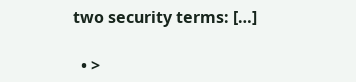two security terms: […]

  • >